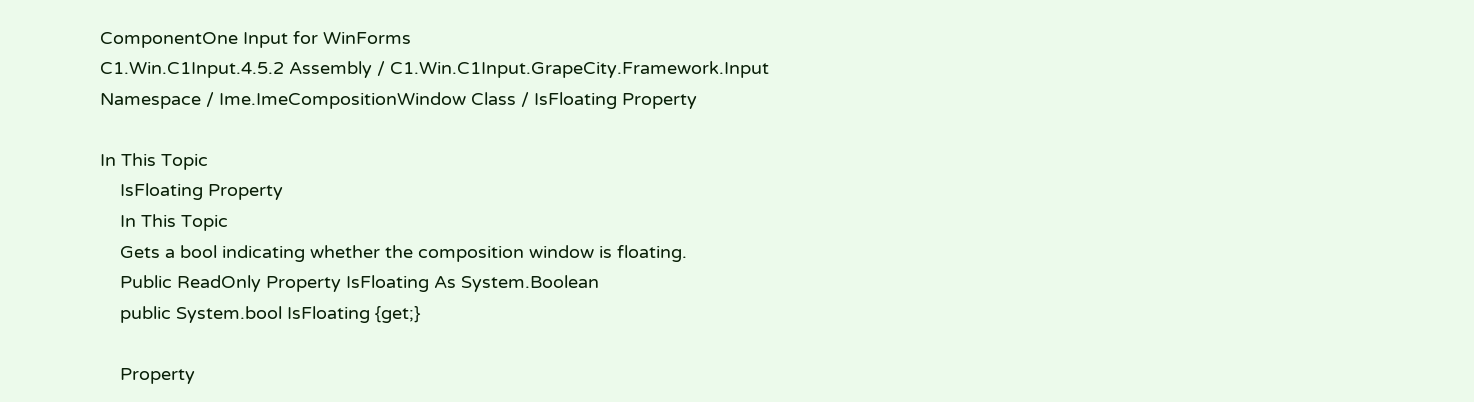ComponentOne Input for WinForms
C1.Win.C1Input.4.5.2 Assembly / C1.Win.C1Input.GrapeCity.Framework.Input Namespace / Ime.ImeCompositionWindow Class / IsFloating Property

In This Topic
    IsFloating Property
    In This Topic
    Gets a bool indicating whether the composition window is floating.
    Public ReadOnly Property IsFloating As System.Boolean
    public System.bool IsFloating {get;}

    Property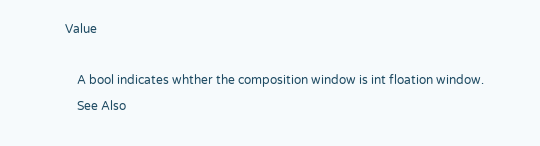Value

    A bool indicates whther the composition window is int floation window.
    See Also